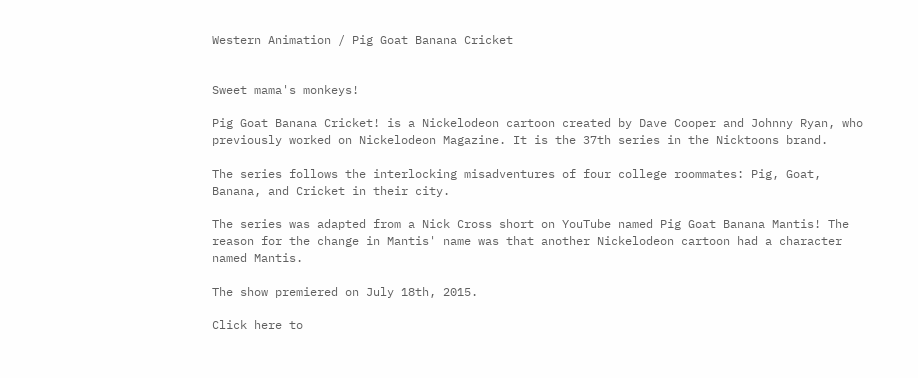Western Animation / Pig Goat Banana Cricket


Sweet mama's monkeys!

Pig Goat Banana Cricket! is a Nickelodeon cartoon created by Dave Cooper and Johnny Ryan, who previously worked on Nickelodeon Magazine. It is the 37th series in the Nicktoons brand.

The series follows the interlocking misadventures of four college roommates: Pig, Goat, Banana, and Cricket in their city.

The series was adapted from a Nick Cross short on YouTube named Pig Goat Banana Mantis! The reason for the change in Mantis' name was that another Nickelodeon cartoon had a character named Mantis.

The show premiered on July 18th, 2015.

Click here to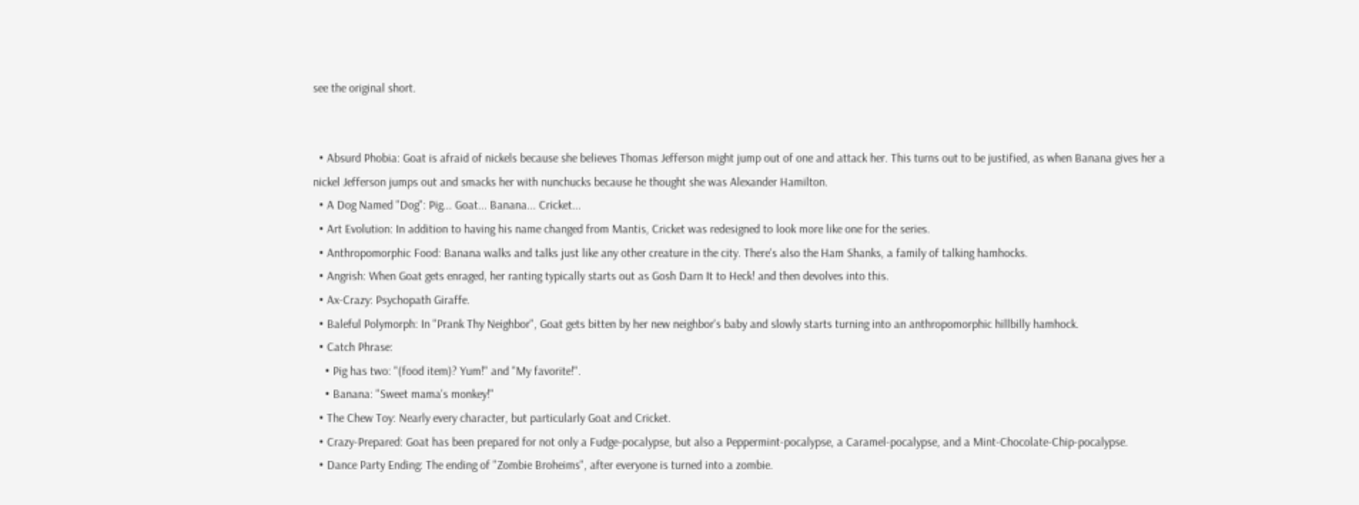see the original short.


  • Absurd Phobia: Goat is afraid of nickels because she believes Thomas Jefferson might jump out of one and attack her. This turns out to be justified, as when Banana gives her a nickel Jefferson jumps out and smacks her with nunchucks because he thought she was Alexander Hamilton.
  • A Dog Named "Dog": Pig... Goat... Banana... Cricket...
  • Art Evolution: In addition to having his name changed from Mantis, Cricket was redesigned to look more like one for the series.
  • Anthropomorphic Food: Banana walks and talks just like any other creature in the city. There's also the Ham Shanks, a family of talking hamhocks.
  • Angrish: When Goat gets enraged, her ranting typically starts out as Gosh Darn It to Heck! and then devolves into this.
  • Ax-Crazy: Psychopath Giraffe.
  • Baleful Polymorph: In "Prank Thy Neighbor", Goat gets bitten by her new neighbor's baby and slowly starts turning into an anthropomorphic hillbilly hamhock.
  • Catch Phrase:
    • Pig has two: "(food item)? Yum!" and "My favorite!".
    • Banana: "Sweet mama's monkey!"
  • The Chew Toy: Nearly every character, but particularly Goat and Cricket.
  • Crazy-Prepared: Goat has been prepared for not only a Fudge-pocalypse, but also a Peppermint-pocalypse, a Caramel-pocalypse, and a Mint-Chocolate-Chip-pocalypse.
  • Dance Party Ending: The ending of "Zombie Broheims", after everyone is turned into a zombie.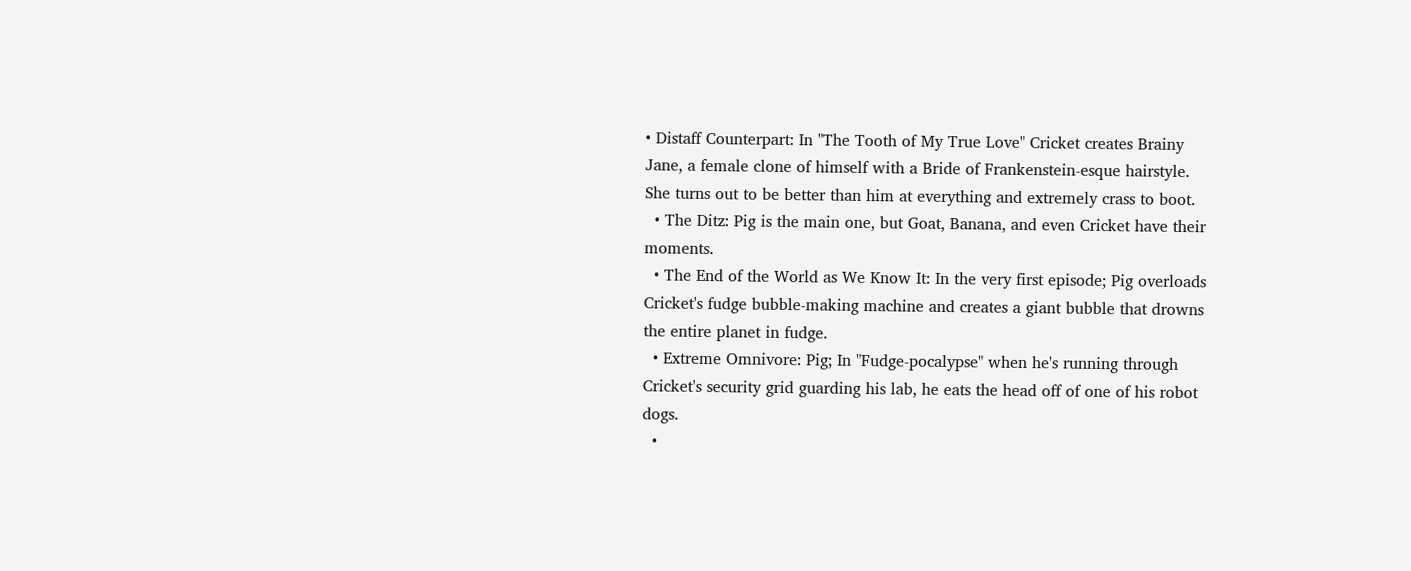• Distaff Counterpart: In "The Tooth of My True Love" Cricket creates Brainy Jane, a female clone of himself with a Bride of Frankenstein-esque hairstyle. She turns out to be better than him at everything and extremely crass to boot.
  • The Ditz: Pig is the main one, but Goat, Banana, and even Cricket have their moments.
  • The End of the World as We Know It: In the very first episode; Pig overloads Cricket's fudge bubble-making machine and creates a giant bubble that drowns the entire planet in fudge.
  • Extreme Omnivore: Pig; In "Fudge-pocalypse" when he's running through Cricket's security grid guarding his lab, he eats the head off of one of his robot dogs.
  •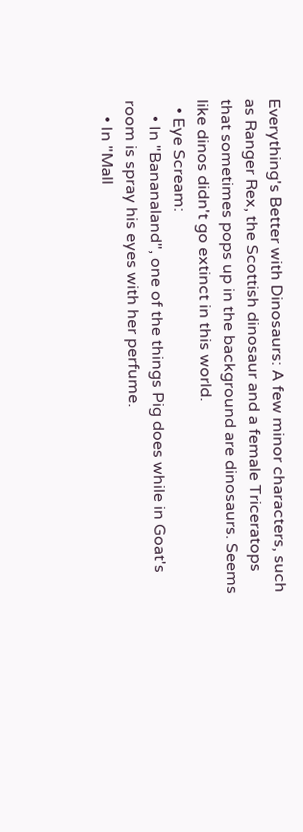Everything's Better with Dinosaurs: A few minor characters, such as Ranger Rex, the Scottish dinosaur and a female Triceratops that sometimes pops up in the background are dinosaurs. Seems like dinos didn't go extinct in this world.
  • Eye Scream:
    • In "Bananaland", one of the things Pig does while in Goat's room is spray his eyes with her perfume.
    • In "Mall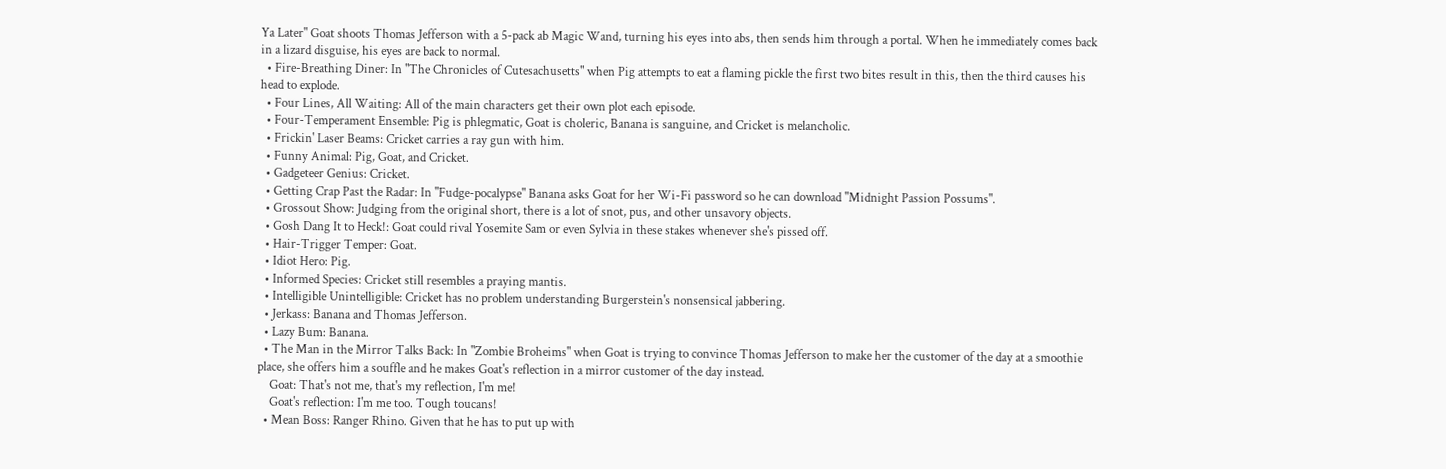Ya Later" Goat shoots Thomas Jefferson with a 5-pack ab Magic Wand, turning his eyes into abs, then sends him through a portal. When he immediately comes back in a lizard disguise, his eyes are back to normal.
  • Fire-Breathing Diner: In "The Chronicles of Cutesachusetts" when Pig attempts to eat a flaming pickle the first two bites result in this, then the third causes his head to explode.
  • Four Lines, All Waiting: All of the main characters get their own plot each episode.
  • Four-Temperament Ensemble: Pig is phlegmatic, Goat is choleric, Banana is sanguine, and Cricket is melancholic.
  • Frickin' Laser Beams: Cricket carries a ray gun with him.
  • Funny Animal: Pig, Goat, and Cricket.
  • Gadgeteer Genius: Cricket.
  • Getting Crap Past the Radar: In "Fudge-pocalypse" Banana asks Goat for her Wi-Fi password so he can download "Midnight Passion Possums".
  • Grossout Show: Judging from the original short, there is a lot of snot, pus, and other unsavory objects.
  • Gosh Dang It to Heck!: Goat could rival Yosemite Sam or even Sylvia in these stakes whenever she's pissed off.
  • Hair-Trigger Temper: Goat.
  • Idiot Hero: Pig.
  • Informed Species: Cricket still resembles a praying mantis.
  • Intelligible Unintelligible: Cricket has no problem understanding Burgerstein's nonsensical jabbering.
  • Jerkass: Banana and Thomas Jefferson.
  • Lazy Bum: Banana.
  • The Man in the Mirror Talks Back: In "Zombie Broheims" when Goat is trying to convince Thomas Jefferson to make her the customer of the day at a smoothie place, she offers him a souffle and he makes Goat's reflection in a mirror customer of the day instead.
    Goat: That's not me, that's my reflection, I'm me!
    Goat's reflection: I'm me too. Tough toucans!
  • Mean Boss: Ranger Rhino. Given that he has to put up with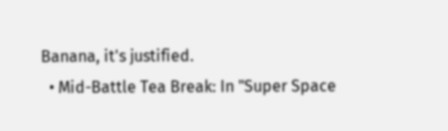Banana, it's justified.
  • Mid-Battle Tea Break: In "Super Space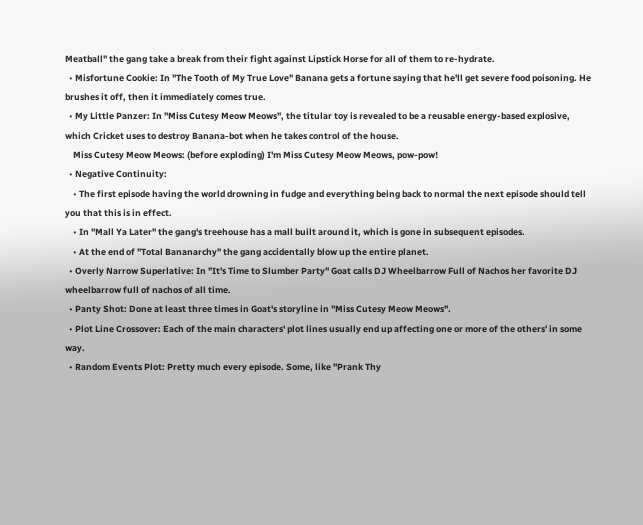Meatball" the gang take a break from their fight against Lipstick Horse for all of them to re-hydrate.
  • Misfortune Cookie: In "The Tooth of My True Love" Banana gets a fortune saying that he'll get severe food poisoning. He brushes it off, then it immediately comes true.
  • My Little Panzer: In "Miss Cutesy Meow Meows", the titular toy is revealed to be a reusable energy-based explosive, which Cricket uses to destroy Banana-bot when he takes control of the house.
    Miss Cutesy Meow Meows: (before exploding) I'm Miss Cutesy Meow Meows, pow-pow!
  • Negative Continuity:
    • The first episode having the world drowning in fudge and everything being back to normal the next episode should tell you that this is in effect.
    • In "Mall Ya Later" the gang's treehouse has a mall built around it, which is gone in subsequent episodes.
    • At the end of "Total Bananarchy" the gang accidentally blow up the entire planet.
  • Overly Narrow Superlative: In "It's Time to Slumber Party" Goat calls DJ Wheelbarrow Full of Nachos her favorite DJ wheelbarrow full of nachos of all time.
  • Panty Shot: Done at least three times in Goat's storyline in "Miss Cutesy Meow Meows".
  • Plot Line Crossover: Each of the main characters' plot lines usually end up affecting one or more of the others' in some way.
  • Random Events Plot: Pretty much every episode. Some, like "Prank Thy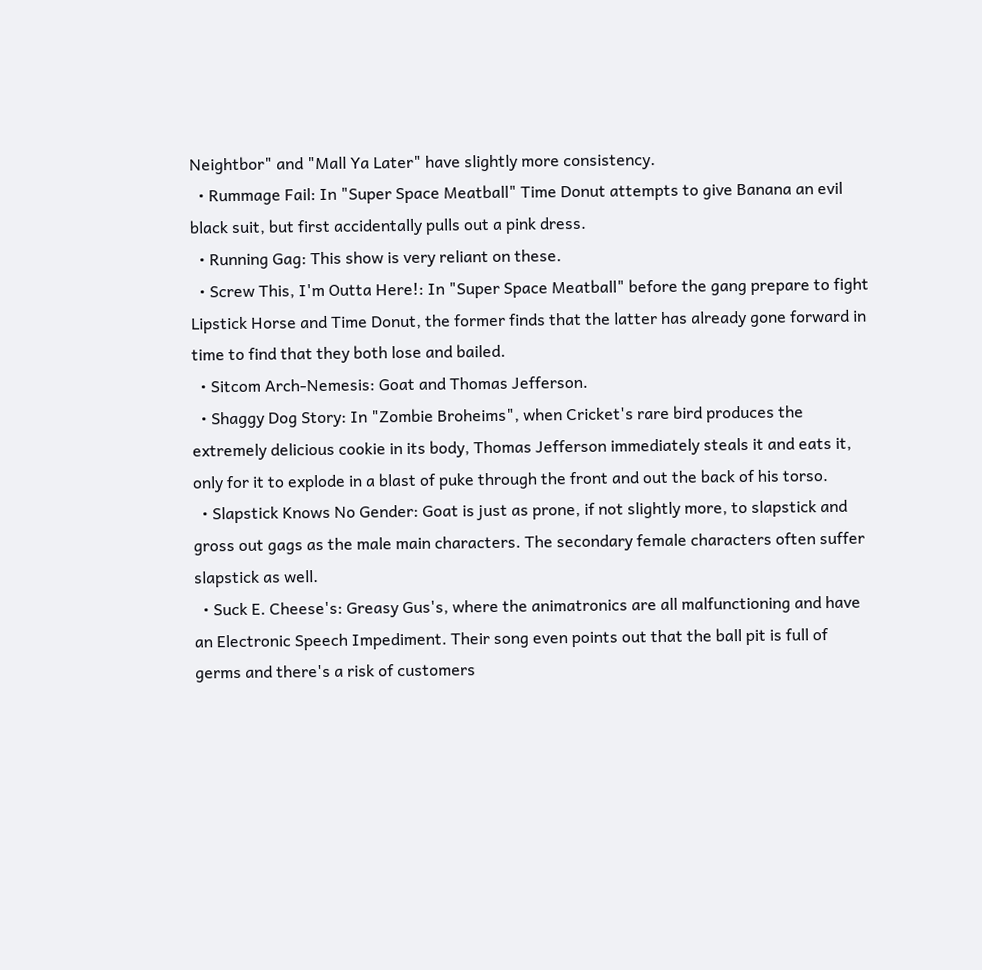Neightbor" and "Mall Ya Later" have slightly more consistency.
  • Rummage Fail: In "Super Space Meatball" Time Donut attempts to give Banana an evil black suit, but first accidentally pulls out a pink dress.
  • Running Gag: This show is very reliant on these.
  • Screw This, I'm Outta Here!: In "Super Space Meatball" before the gang prepare to fight Lipstick Horse and Time Donut, the former finds that the latter has already gone forward in time to find that they both lose and bailed.
  • Sitcom Arch-Nemesis: Goat and Thomas Jefferson.
  • Shaggy Dog Story: In "Zombie Broheims", when Cricket's rare bird produces the extremely delicious cookie in its body, Thomas Jefferson immediately steals it and eats it, only for it to explode in a blast of puke through the front and out the back of his torso.
  • Slapstick Knows No Gender: Goat is just as prone, if not slightly more, to slapstick and gross out gags as the male main characters. The secondary female characters often suffer slapstick as well.
  • Suck E. Cheese's: Greasy Gus's, where the animatronics are all malfunctioning and have an Electronic Speech Impediment. Their song even points out that the ball pit is full of germs and there's a risk of customers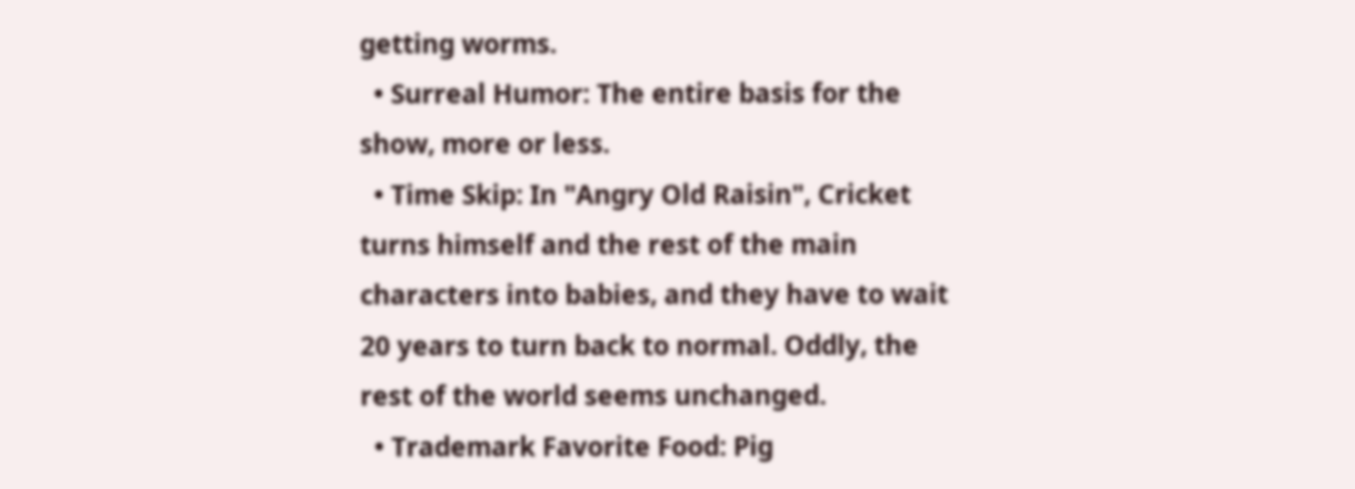getting worms.
  • Surreal Humor: The entire basis for the show, more or less.
  • Time Skip: In "Angry Old Raisin", Cricket turns himself and the rest of the main characters into babies, and they have to wait 20 years to turn back to normal. Oddly, the rest of the world seems unchanged.
  • Trademark Favorite Food: Pig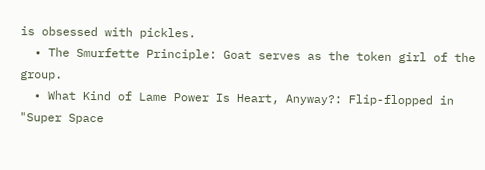is obsessed with pickles.
  • The Smurfette Principle: Goat serves as the token girl of the group.
  • What Kind of Lame Power Is Heart, Anyway?: Flip-flopped in "Super Space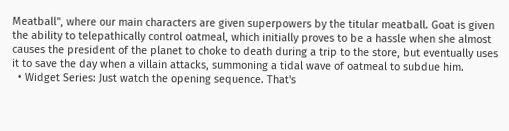Meatball", where our main characters are given superpowers by the titular meatball. Goat is given the ability to telepathically control oatmeal, which initially proves to be a hassle when she almost causes the president of the planet to choke to death during a trip to the store, but eventually uses it to save the day when a villain attacks, summoning a tidal wave of oatmeal to subdue him.
  • Widget Series: Just watch the opening sequence. That's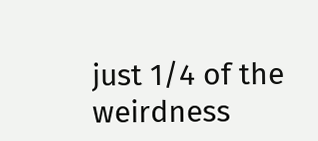just 1/4 of the weirdness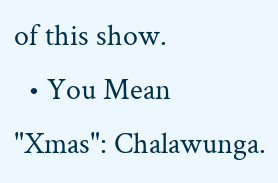of this show.
  • You Mean "Xmas": Chalawunga.